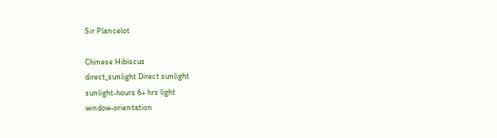Sir Plancelot

Chinese Hibiscus
direct_sunlight Direct sunlight
sunlight-hours 6+ hrs light
window-orientation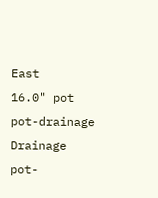East
16.0" pot
pot-drainage Drainage
pot-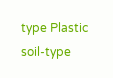type Plastic
soil-type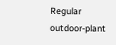Regular
outdoor-plant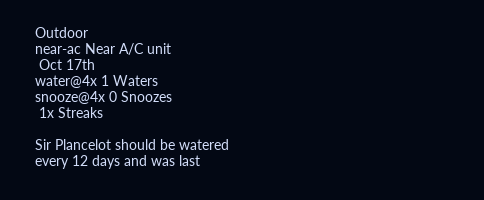Outdoor
near-ac Near A/C unit
 Oct 17th
water@4x 1 Waters
snooze@4x 0 Snoozes
 1x Streaks

Sir Plancelot should be watered every 12 days and was last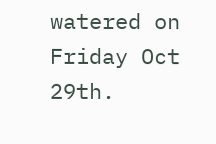watered on Friday Oct 29th.